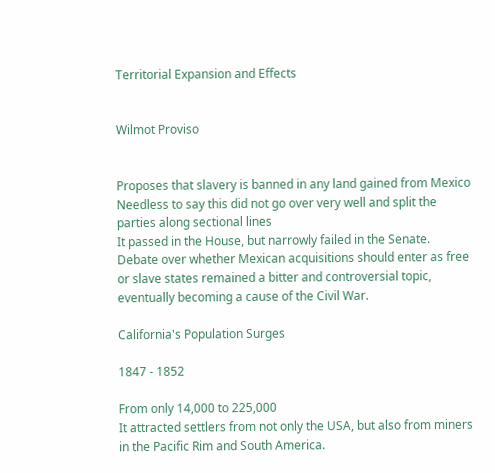Territorial Expansion and Effects


Wilmot Proviso


Proposes that slavery is banned in any land gained from Mexico
Needless to say this did not go over very well and split the parties along sectional lines
It passed in the House, but narrowly failed in the Senate.
Debate over whether Mexican acquisitions should enter as free or slave states remained a bitter and controversial topic, eventually becoming a cause of the Civil War.

California's Population Surges

1847 - 1852

From only 14,000 to 225,000
It attracted settlers from not only the USA, but also from miners in the Pacific Rim and South America.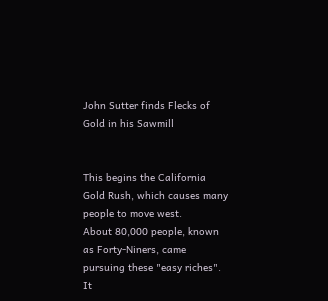John Sutter finds Flecks of Gold in his Sawmill


This begins the California Gold Rush, which causes many people to move west.
About 80,000 people, known as Forty-Niners, came pursuing these "easy riches". It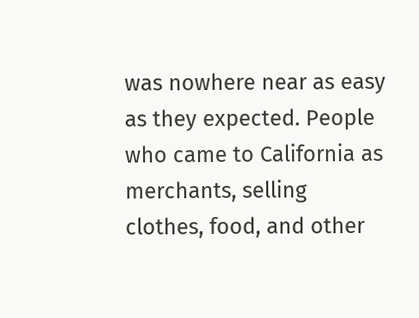was nowhere near as easy as they expected. People who came to California as merchants, selling clothes, food, and other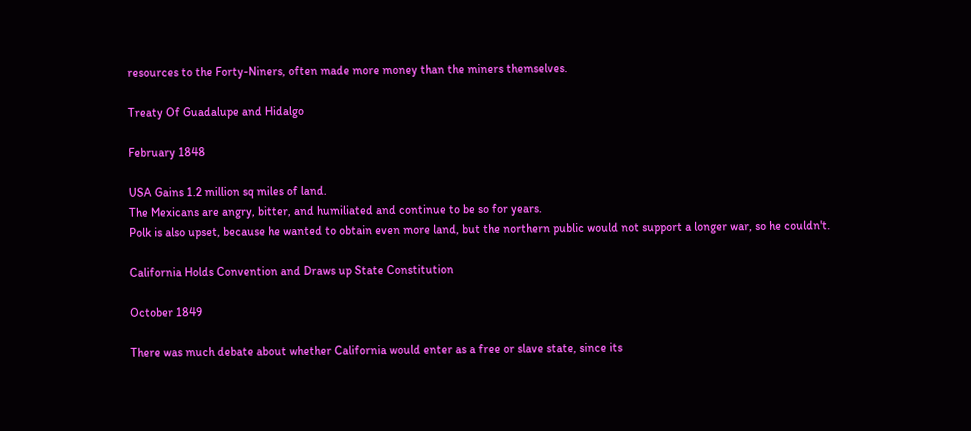resources to the Forty-Niners, often made more money than the miners themselves.

Treaty Of Guadalupe and Hidalgo

February 1848

USA Gains 1.2 million sq miles of land.
The Mexicans are angry, bitter, and humiliated and continue to be so for years.
Polk is also upset, because he wanted to obtain even more land, but the northern public would not support a longer war, so he couldn't.

California Holds Convention and Draws up State Constitution

October 1849

There was much debate about whether California would enter as a free or slave state, since its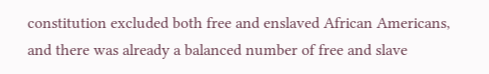constitution excluded both free and enslaved African Americans, and there was already a balanced number of free and slave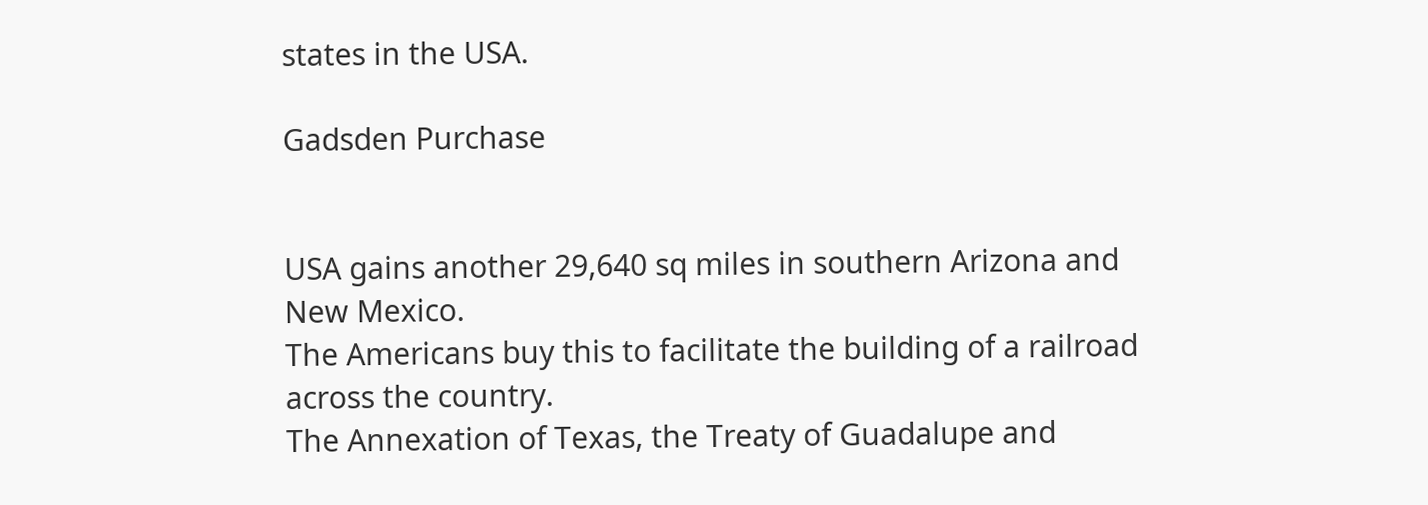states in the USA.

Gadsden Purchase


USA gains another 29,640 sq miles in southern Arizona and New Mexico.
The Americans buy this to facilitate the building of a railroad across the country.
The Annexation of Texas, the Treaty of Guadalupe and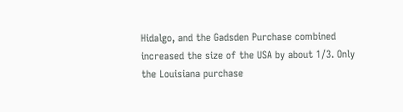Hidalgo, and the Gadsden Purchase combined increased the size of the USA by about 1/3. Only the Louisiana purchase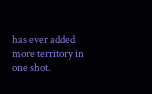has ever added more territory in one shot.